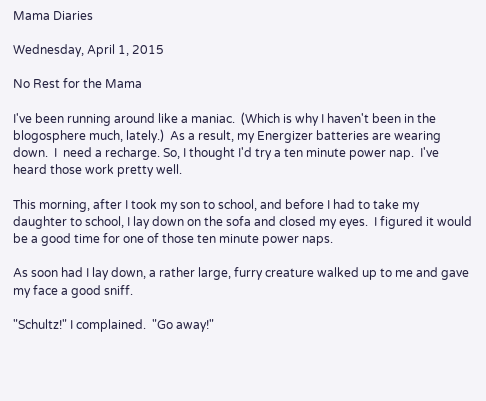Mama Diaries

Wednesday, April 1, 2015

No Rest for the Mama

I've been running around like a maniac.  (Which is why I haven't been in the blogosphere much, lately.)  As a result, my Energizer batteries are wearing down.  I  need a recharge. So, I thought I'd try a ten minute power nap.  I've heard those work pretty well.

This morning, after I took my son to school, and before I had to take my daughter to school, I lay down on the sofa and closed my eyes.  I figured it would be a good time for one of those ten minute power naps.

As soon had I lay down, a rather large, furry creature walked up to me and gave my face a good sniff.

"Schultz!" I complained.  "Go away!"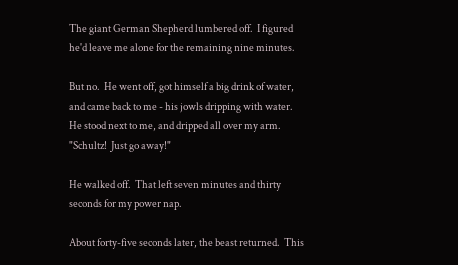The giant German Shepherd lumbered off.  I figured he'd leave me alone for the remaining nine minutes.

But no.  He went off, got himself a big drink of water, and came back to me - his jowls dripping with water.  He stood next to me, and dripped all over my arm.  "Schultz!  Just go away!"

He walked off.  That left seven minutes and thirty seconds for my power nap.

About forty-five seconds later, the beast returned.  This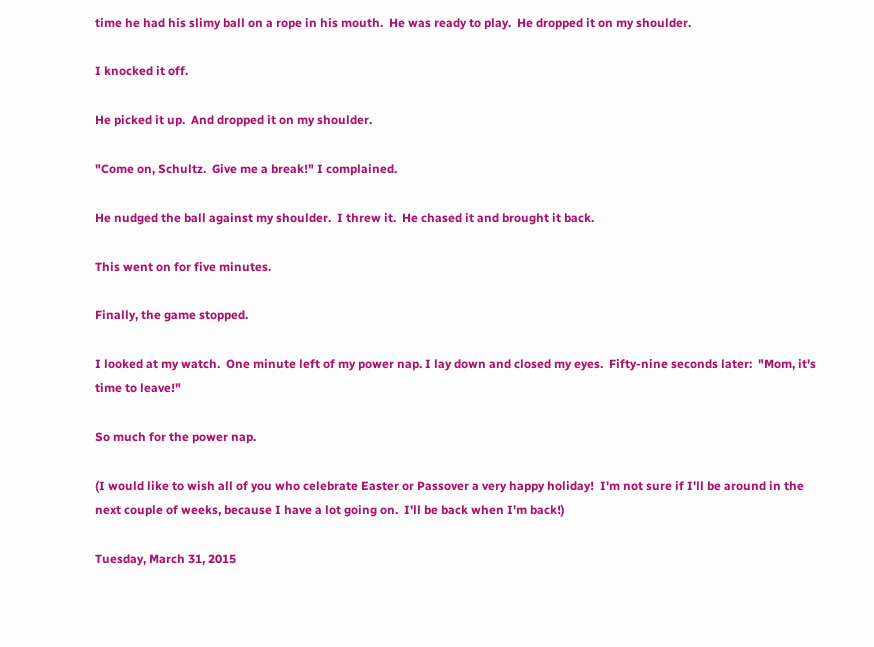time he had his slimy ball on a rope in his mouth.  He was ready to play.  He dropped it on my shoulder.

I knocked it off.

He picked it up.  And dropped it on my shoulder.

"Come on, Schultz.  Give me a break!" I complained.

He nudged the ball against my shoulder.  I threw it.  He chased it and brought it back.

This went on for five minutes.

Finally, the game stopped.

I looked at my watch.  One minute left of my power nap. I lay down and closed my eyes.  Fifty-nine seconds later:  "Mom, it's time to leave!"

So much for the power nap.

(I would like to wish all of you who celebrate Easter or Passover a very happy holiday!  I'm not sure if I'll be around in the next couple of weeks, because I have a lot going on.  I'll be back when I'm back!)

Tuesday, March 31, 2015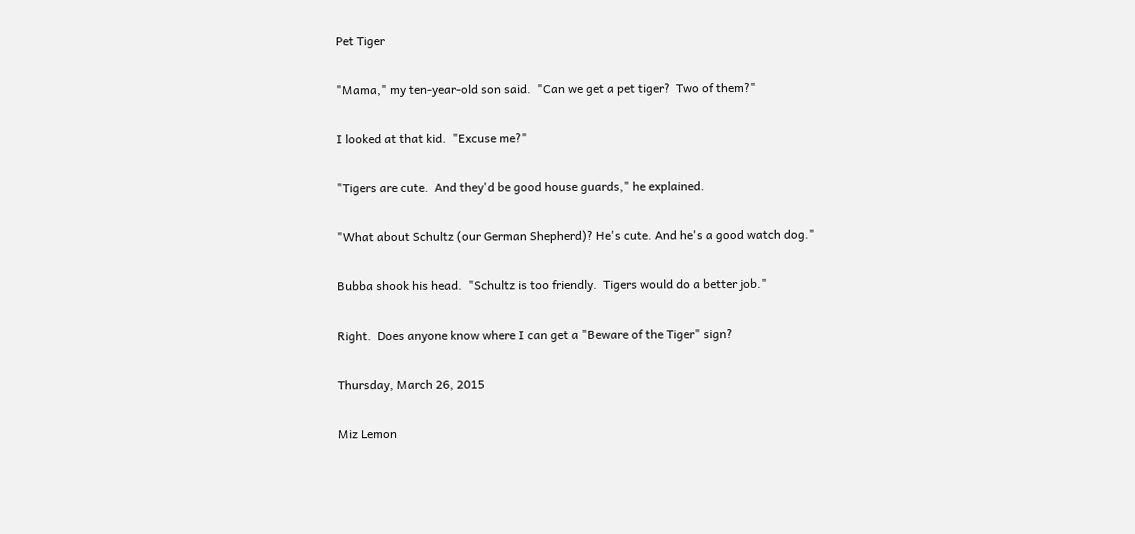Pet Tiger

"Mama," my ten-year-old son said.  "Can we get a pet tiger?  Two of them?"

I looked at that kid.  "Excuse me?"

"Tigers are cute.  And they'd be good house guards," he explained.

"What about Schultz (our German Shepherd)? He's cute. And he's a good watch dog."

Bubba shook his head.  "Schultz is too friendly.  Tigers would do a better job."

Right.  Does anyone know where I can get a "Beware of the Tiger" sign?

Thursday, March 26, 2015

Miz Lemon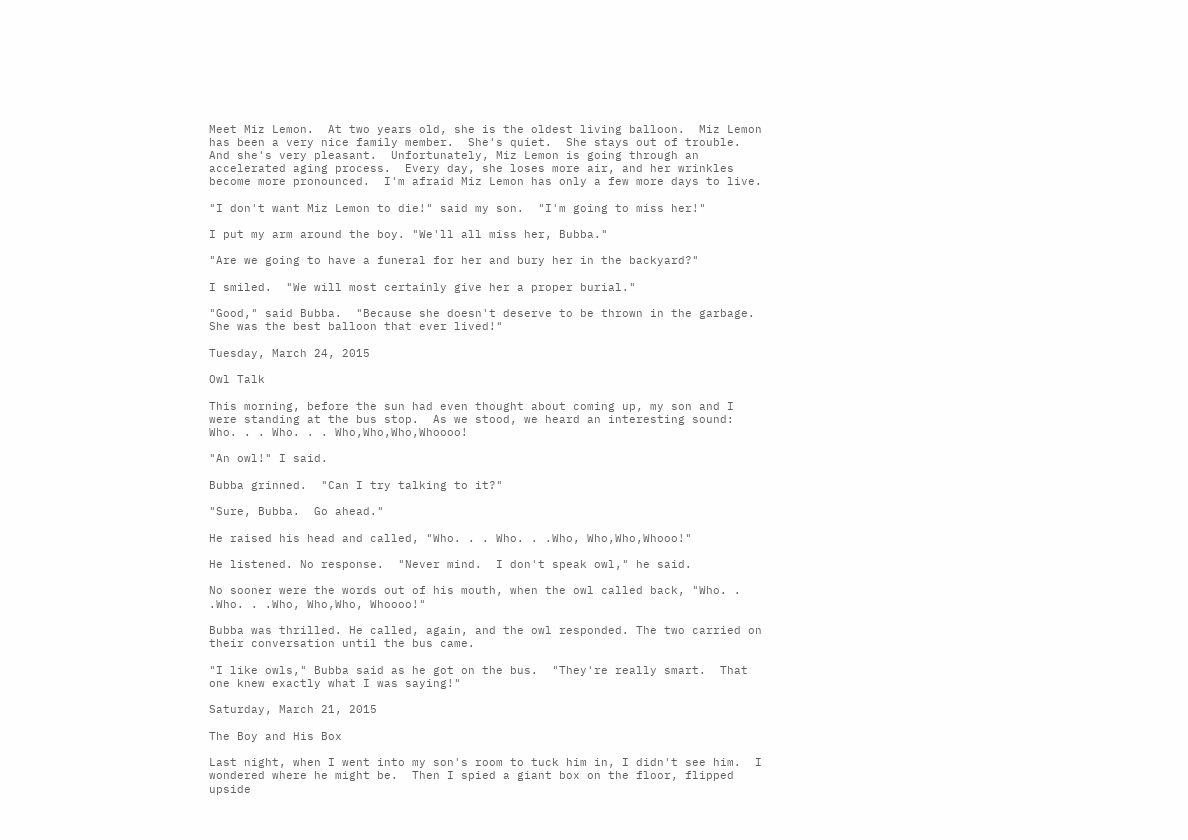Meet Miz Lemon.  At two years old, she is the oldest living balloon.  Miz Lemon has been a very nice family member.  She's quiet.  She stays out of trouble.  And she's very pleasant.  Unfortunately, Miz Lemon is going through an accelerated aging process.  Every day, she loses more air, and her wrinkles become more pronounced.  I'm afraid Miz Lemon has only a few more days to live.

"I don't want Miz Lemon to die!" said my son.  "I'm going to miss her!"

I put my arm around the boy. "We'll all miss her, Bubba."

"Are we going to have a funeral for her and bury her in the backyard?"

I smiled.  "We will most certainly give her a proper burial."

"Good," said Bubba.  "Because she doesn't deserve to be thrown in the garbage.  She was the best balloon that ever lived!"

Tuesday, March 24, 2015

Owl Talk

This morning, before the sun had even thought about coming up, my son and I were standing at the bus stop.  As we stood, we heard an interesting sound:  Who. . . Who. . . Who,Who,Who,Whoooo!

"An owl!" I said.

Bubba grinned.  "Can I try talking to it?"

"Sure, Bubba.  Go ahead."

He raised his head and called, "Who. . . Who. . .Who, Who,Who,Whooo!"

He listened. No response.  "Never mind.  I don't speak owl," he said.

No sooner were the words out of his mouth, when the owl called back, "Who. . .Who. . .Who, Who,Who, Whoooo!"

Bubba was thrilled. He called, again, and the owl responded. The two carried on their conversation until the bus came.

"I like owls," Bubba said as he got on the bus.  "They're really smart.  That one knew exactly what I was saying!"

Saturday, March 21, 2015

The Boy and His Box

Last night, when I went into my son's room to tuck him in, I didn't see him.  I wondered where he might be.  Then I spied a giant box on the floor, flipped upside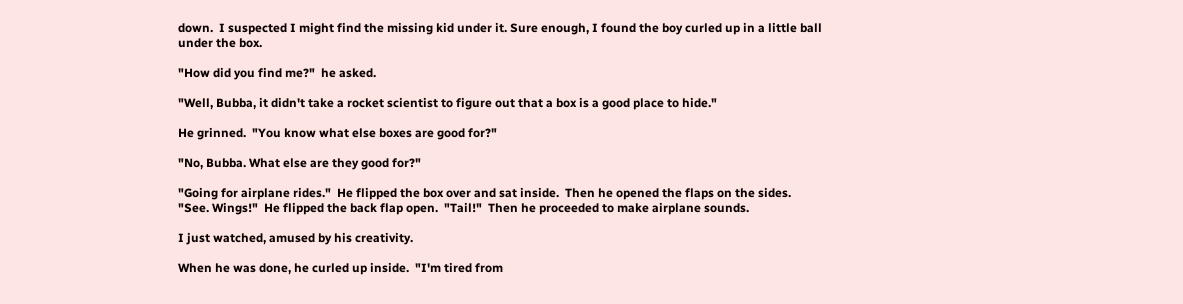down.  I suspected I might find the missing kid under it. Sure enough, I found the boy curled up in a little ball under the box.

"How did you find me?"  he asked.

"Well, Bubba, it didn't take a rocket scientist to figure out that a box is a good place to hide."

He grinned.  "You know what else boxes are good for?"

"No, Bubba. What else are they good for?"

"Going for airplane rides."  He flipped the box over and sat inside.  Then he opened the flaps on the sides.  "See. Wings!"  He flipped the back flap open.  "Tail!"  Then he proceeded to make airplane sounds.

I just watched, amused by his creativity.

When he was done, he curled up inside.  "I'm tired from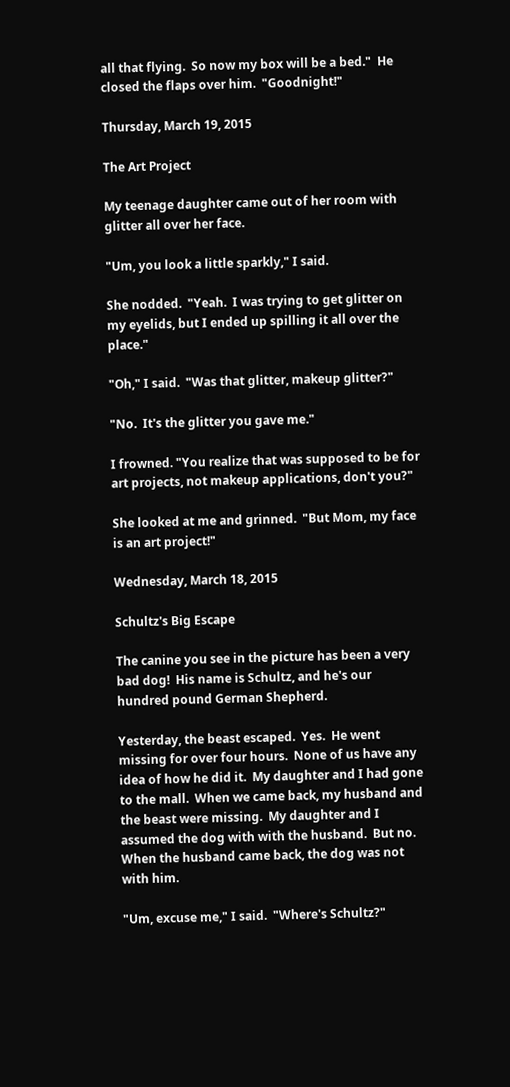all that flying.  So now my box will be a bed."  He closed the flaps over him.  "Goodnight!"

Thursday, March 19, 2015

The Art Project

My teenage daughter came out of her room with glitter all over her face.

"Um, you look a little sparkly," I said.

She nodded.  "Yeah.  I was trying to get glitter on my eyelids, but I ended up spilling it all over the place."

"Oh," I said.  "Was that glitter, makeup glitter?"

"No.  It's the glitter you gave me."

I frowned. "You realize that was supposed to be for art projects, not makeup applications, don't you?"

She looked at me and grinned.  "But Mom, my face is an art project!"

Wednesday, March 18, 2015

Schultz's Big Escape

The canine you see in the picture has been a very bad dog!  His name is Schultz, and he's our hundred pound German Shepherd.

Yesterday, the beast escaped.  Yes.  He went missing for over four hours.  None of us have any idea of how he did it.  My daughter and I had gone to the mall.  When we came back, my husband and the beast were missing.  My daughter and I assumed the dog with with the husband.  But no.  When the husband came back, the dog was not with him.

"Um, excuse me," I said.  "Where's Schultz?"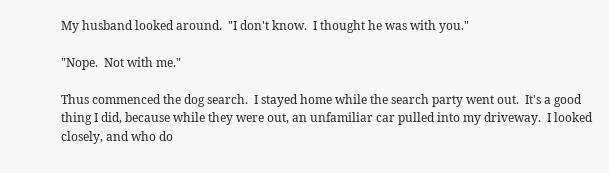My husband looked around.  "I don't know.  I thought he was with you."

"Nope.  Not with me."

Thus commenced the dog search.  I stayed home while the search party went out.  It's a good thing I did, because while they were out, an unfamiliar car pulled into my driveway.  I looked closely, and who do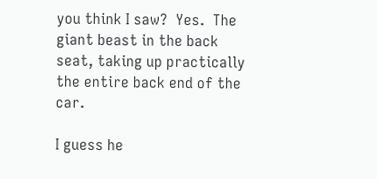you think I saw?  Yes.  The giant beast in the back seat, taking up practically the entire back end of the car.

I guess he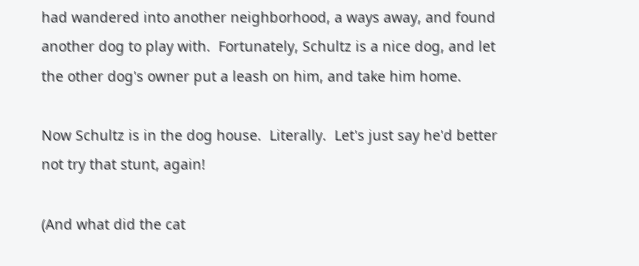had wandered into another neighborhood, a ways away, and found another dog to play with.  Fortunately, Schultz is a nice dog, and let the other dog's owner put a leash on him, and take him home.

Now Schultz is in the dog house.  Literally.  Let's just say he'd better not try that stunt, again!

(And what did the cat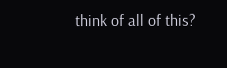think of all of this?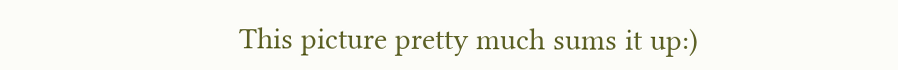This picture pretty much sums it up:)